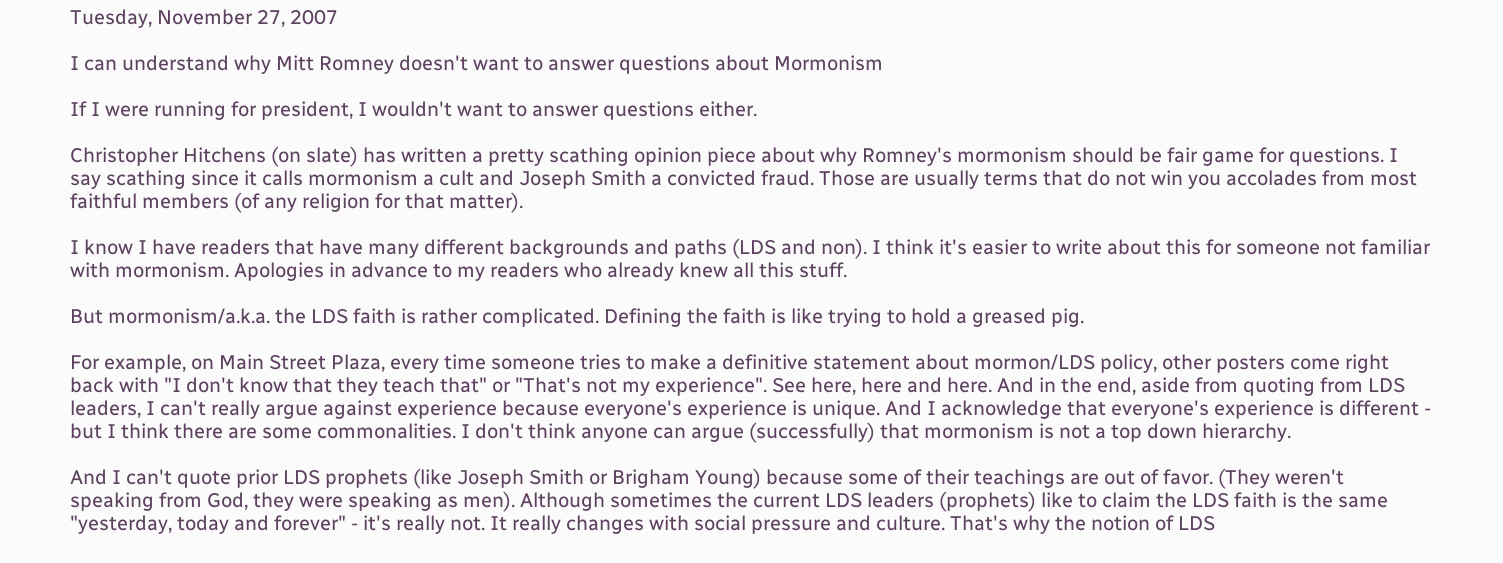Tuesday, November 27, 2007

I can understand why Mitt Romney doesn't want to answer questions about Mormonism

If I were running for president, I wouldn't want to answer questions either.

Christopher Hitchens (on slate) has written a pretty scathing opinion piece about why Romney's mormonism should be fair game for questions. I say scathing since it calls mormonism a cult and Joseph Smith a convicted fraud. Those are usually terms that do not win you accolades from most faithful members (of any religion for that matter).

I know I have readers that have many different backgrounds and paths (LDS and non). I think it's easier to write about this for someone not familiar with mormonism. Apologies in advance to my readers who already knew all this stuff.

But mormonism/a.k.a. the LDS faith is rather complicated. Defining the faith is like trying to hold a greased pig.

For example, on Main Street Plaza, every time someone tries to make a definitive statement about mormon/LDS policy, other posters come right back with "I don't know that they teach that" or "That's not my experience". See here, here and here. And in the end, aside from quoting from LDS leaders, I can't really argue against experience because everyone's experience is unique. And I acknowledge that everyone's experience is different - but I think there are some commonalities. I don't think anyone can argue (successfully) that mormonism is not a top down hierarchy.

And I can't quote prior LDS prophets (like Joseph Smith or Brigham Young) because some of their teachings are out of favor. (They weren't speaking from God, they were speaking as men). Although sometimes the current LDS leaders (prophets) like to claim the LDS faith is the same "yesterday, today and forever" - it's really not. It really changes with social pressure and culture. That's why the notion of LDS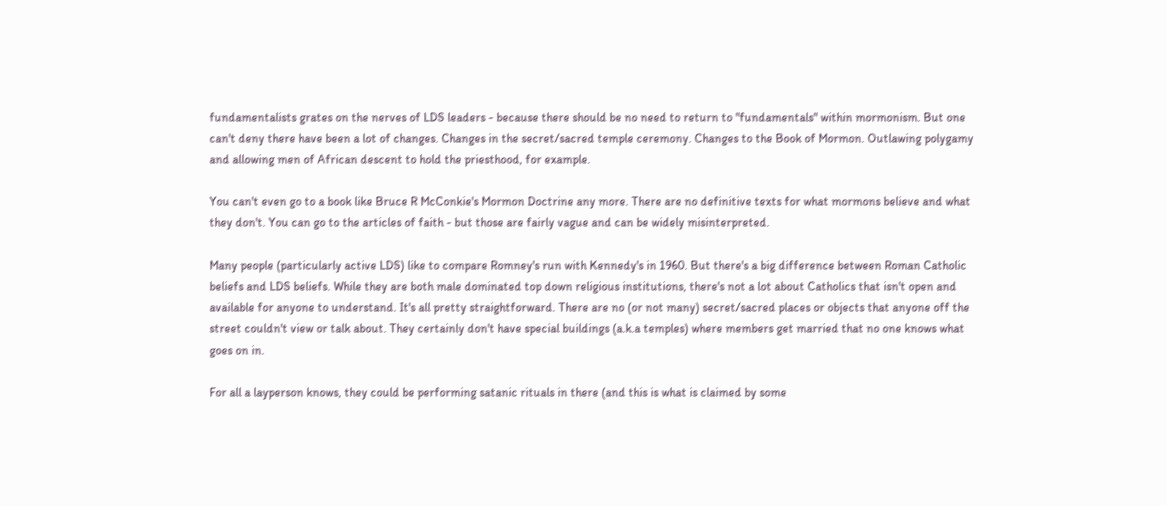fundamentalists grates on the nerves of LDS leaders - because there should be no need to return to "fundamentals" within mormonism. But one can't deny there have been a lot of changes. Changes in the secret/sacred temple ceremony. Changes to the Book of Mormon. Outlawing polygamy and allowing men of African descent to hold the priesthood, for example.

You can't even go to a book like Bruce R McConkie's Mormon Doctrine any more. There are no definitive texts for what mormons believe and what they don't. You can go to the articles of faith - but those are fairly vague and can be widely misinterpreted.

Many people (particularly active LDS) like to compare Romney's run with Kennedy's in 1960. But there's a big difference between Roman Catholic beliefs and LDS beliefs. While they are both male dominated top down religious institutions, there's not a lot about Catholics that isn't open and available for anyone to understand. It's all pretty straightforward. There are no (or not many) secret/sacred places or objects that anyone off the street couldn't view or talk about. They certainly don't have special buildings (a.k.a temples) where members get married that no one knows what goes on in.

For all a layperson knows, they could be performing satanic rituals in there (and this is what is claimed by some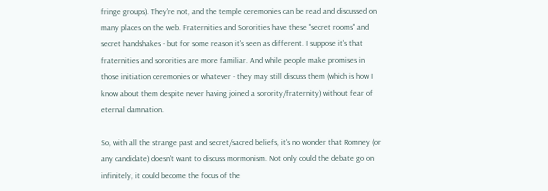fringe groups). They're not, and the temple ceremonies can be read and discussed on many places on the web. Fraternities and Sororities have these "secret rooms" and secret handshakes - but for some reason it's seen as different. I suppose it's that fraternities and sororities are more familiar. And while people make promises in those initiation ceremonies or whatever - they may still discuss them (which is how I know about them despite never having joined a sorority/fraternity) without fear of eternal damnation.

So, with all the strange past and secret/sacred beliefs, it's no wonder that Romney (or any candidate) doesn't want to discuss mormonism. Not only could the debate go on infinitely, it could become the focus of the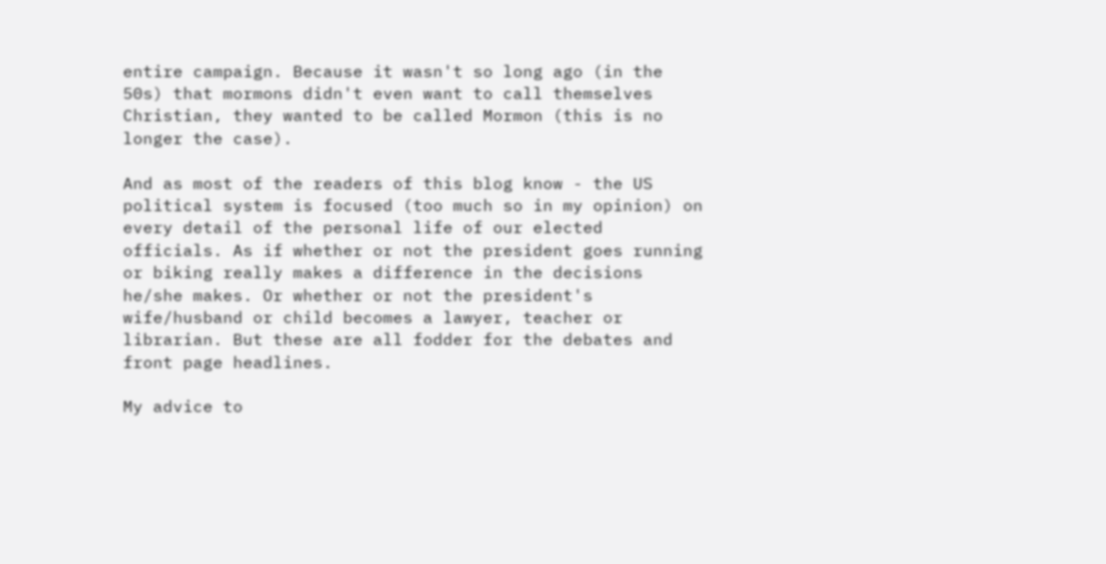entire campaign. Because it wasn't so long ago (in the 50s) that mormons didn't even want to call themselves Christian, they wanted to be called Mormon (this is no longer the case).

And as most of the readers of this blog know - the US political system is focused (too much so in my opinion) on every detail of the personal life of our elected officials. As if whether or not the president goes running or biking really makes a difference in the decisions he/she makes. Or whether or not the president's wife/husband or child becomes a lawyer, teacher or librarian. But these are all fodder for the debates and front page headlines.

My advice to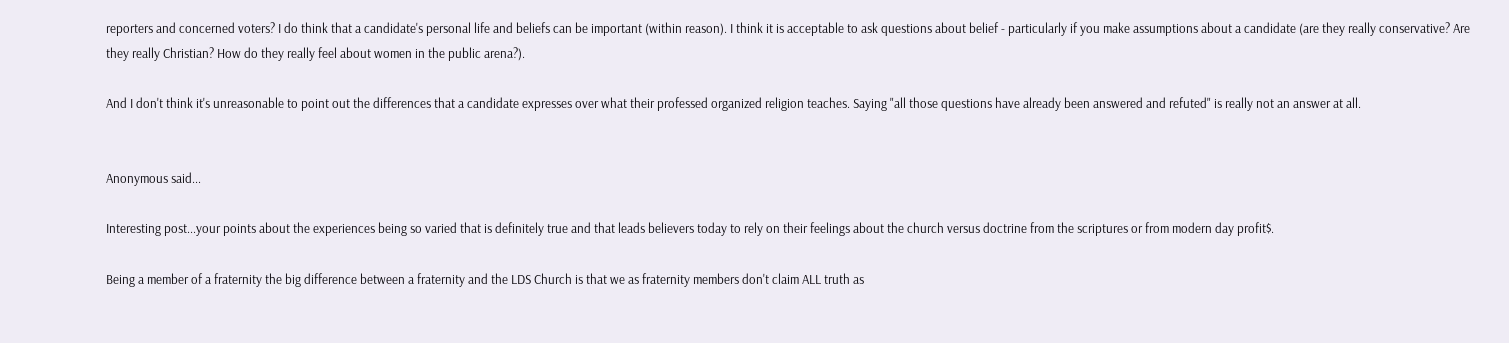reporters and concerned voters? I do think that a candidate's personal life and beliefs can be important (within reason). I think it is acceptable to ask questions about belief - particularly if you make assumptions about a candidate (are they really conservative? Are they really Christian? How do they really feel about women in the public arena?).

And I don't think it's unreasonable to point out the differences that a candidate expresses over what their professed organized religion teaches. Saying "all those questions have already been answered and refuted" is really not an answer at all.


Anonymous said...

Interesting post...your points about the experiences being so varied that is definitely true and that leads believers today to rely on their feelings about the church versus doctrine from the scriptures or from modern day profit$.

Being a member of a fraternity the big difference between a fraternity and the LDS Church is that we as fraternity members don't claim ALL truth as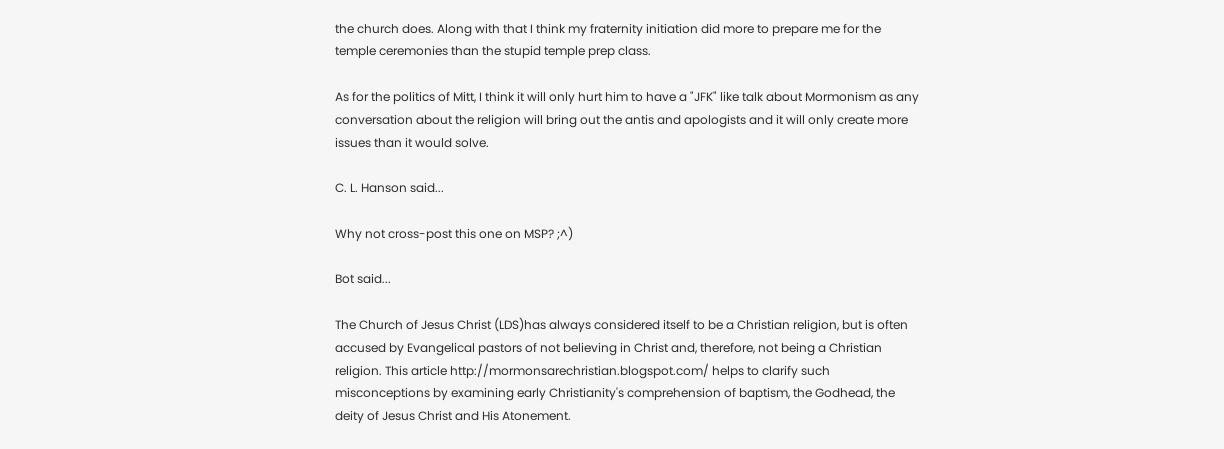the church does. Along with that I think my fraternity initiation did more to prepare me for the temple ceremonies than the stupid temple prep class.

As for the politics of Mitt, I think it will only hurt him to have a "JFK" like talk about Mormonism as any conversation about the religion will bring out the antis and apologists and it will only create more issues than it would solve.

C. L. Hanson said...

Why not cross-post this one on MSP? ;^)

Bot said...

The Church of Jesus Christ (LDS)has always considered itself to be a Christian religion, but is often accused by Evangelical pastors of not believing in Christ and, therefore, not being a Christian religion. This article http://mormonsarechristian.blogspot.com/ helps to clarify such misconceptions by examining early Christianity's comprehension of baptism, the Godhead, the deity of Jesus Christ and His Atonement.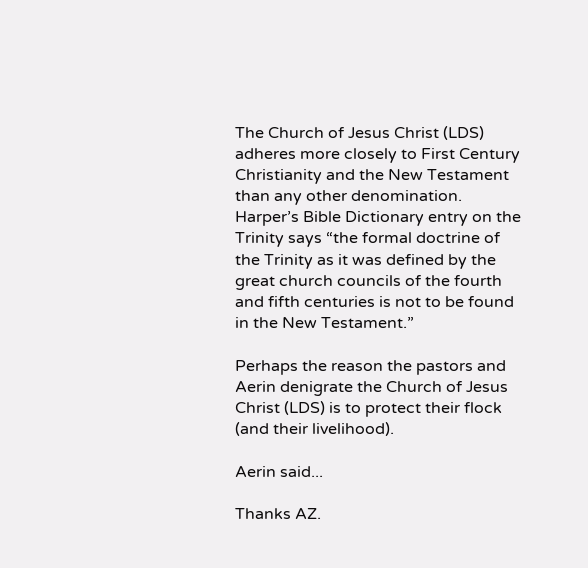The Church of Jesus Christ (LDS) adheres more closely to First Century Christianity and the New Testament than any other denomination. Harper’s Bible Dictionary entry on the Trinity says “the formal doctrine of the Trinity as it was defined by the great church councils of the fourth and fifth centuries is not to be found in the New Testament.”

Perhaps the reason the pastors and Aerin denigrate the Church of Jesus Christ (LDS) is to protect their flock (and their livelihood).

Aerin said...

Thanks AZ.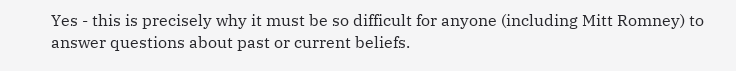Yes - this is precisely why it must be so difficult for anyone (including Mitt Romney) to answer questions about past or current beliefs.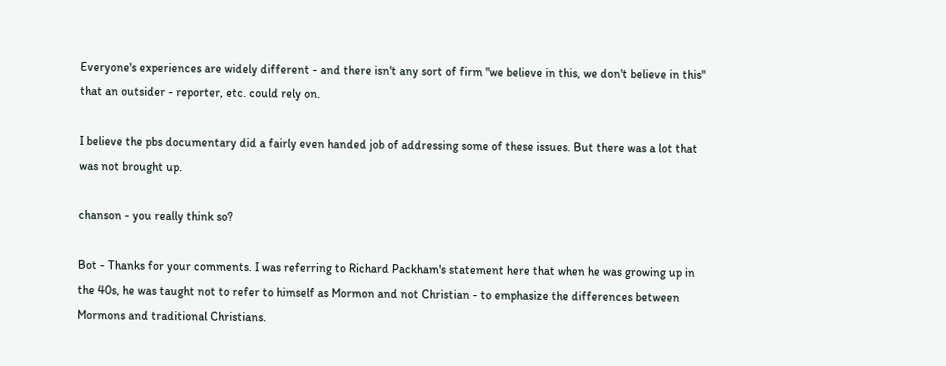Everyone's experiences are widely different - and there isn't any sort of firm "we believe in this, we don't believe in this" that an outsider - reporter, etc. could rely on.

I believe the pbs documentary did a fairly even handed job of addressing some of these issues. But there was a lot that was not brought up.

chanson - you really think so?

Bot - Thanks for your comments. I was referring to Richard Packham's statement here that when he was growing up in the 40s, he was taught not to refer to himself as Mormon and not Christian - to emphasize the differences between Mormons and traditional Christians.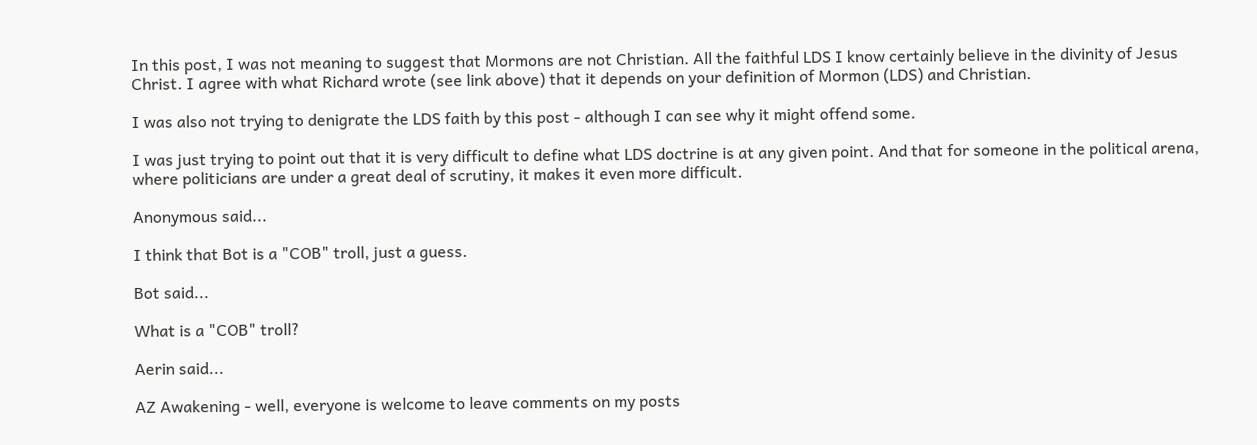In this post, I was not meaning to suggest that Mormons are not Christian. All the faithful LDS I know certainly believe in the divinity of Jesus Christ. I agree with what Richard wrote (see link above) that it depends on your definition of Mormon (LDS) and Christian.

I was also not trying to denigrate the LDS faith by this post - although I can see why it might offend some.

I was just trying to point out that it is very difficult to define what LDS doctrine is at any given point. And that for someone in the political arena, where politicians are under a great deal of scrutiny, it makes it even more difficult.

Anonymous said...

I think that Bot is a "COB" troll, just a guess.

Bot said...

What is a "COB" troll?

Aerin said...

AZ Awakening - well, everyone is welcome to leave comments on my posts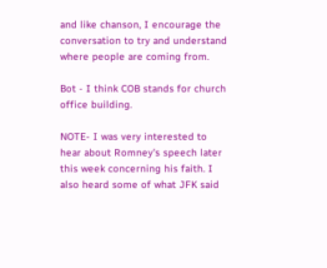and like chanson, I encourage the conversation to try and understand where people are coming from.

Bot - I think COB stands for church office building.

NOTE- I was very interested to hear about Romney's speech later this week concerning his faith. I also heard some of what JFK said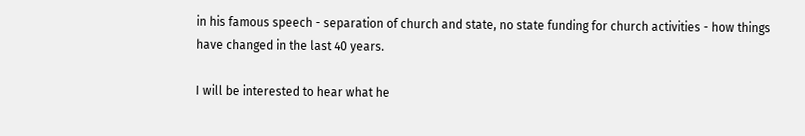in his famous speech - separation of church and state, no state funding for church activities - how things have changed in the last 40 years.

I will be interested to hear what he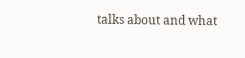talks about and what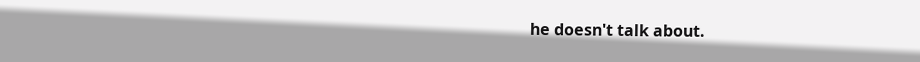he doesn't talk about.